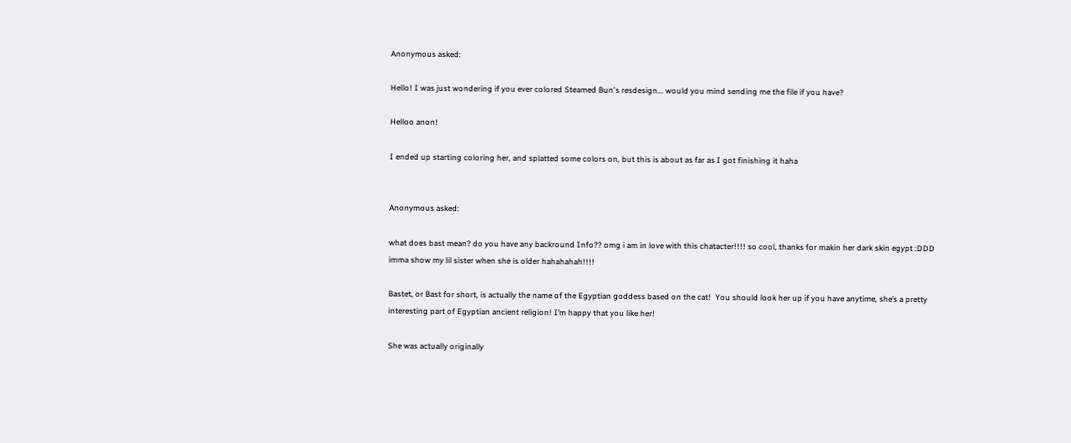Anonymous asked:

Hello! I was just wondering if you ever colored Steamed Bun's resdesign... would you mind sending me the file if you have?

Helloo anon!

I ended up starting coloring her, and splatted some colors on, but this is about as far as I got finishing it haha


Anonymous asked:

what does bast mean? do you have any backround Info?? omg i am in love with this chatacter!!!! so cool, thanks for makin her dark skin egypt :DDD imma show my lil sister when she is older hahahahah!!!!

Bastet, or Bast for short, is actually the name of the Egyptian goddess based on the cat!  You should look her up if you have anytime, she’s a pretty interesting part of Egyptian ancient religion! I’m happy that you like her!

She was actually originally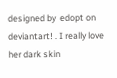designed by  edopt on deviantart! . I really love her dark skin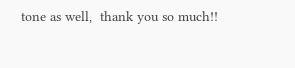tone as well,  thank you so much!!